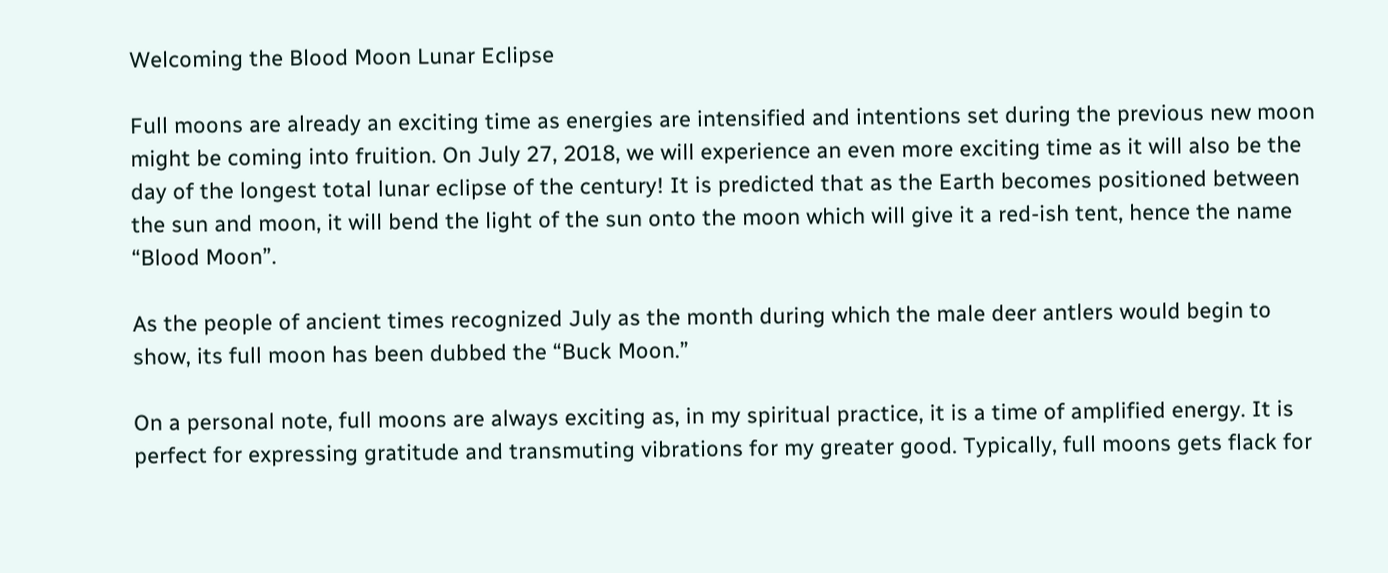Welcoming the Blood Moon Lunar Eclipse

Full moons are already an exciting time as energies are intensified and intentions set during the previous new moon might be coming into fruition. On July 27, 2018, we will experience an even more exciting time as it will also be the day of the longest total lunar eclipse of the century! It is predicted that as the Earth becomes positioned between the sun and moon, it will bend the light of the sun onto the moon which will give it a red-ish tent, hence the name “Blood Moon”.

As the people of ancient times recognized July as the month during which the male deer antlers would begin to show, its full moon has been dubbed the “Buck Moon.”

On a personal note, full moons are always exciting as, in my spiritual practice, it is a time of amplified energy. It is perfect for expressing gratitude and transmuting vibrations for my greater good. Typically, full moons gets flack for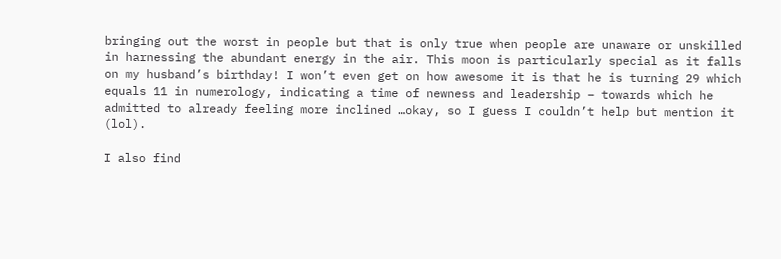bringing out the worst in people but that is only true when people are unaware or unskilled in harnessing the abundant energy in the air. This moon is particularly special as it falls on my husband’s birthday! I won’t even get on how awesome it is that he is turning 29 which equals 11 in numerology, indicating a time of newness and leadership – towards which he admitted to already feeling more inclined …okay, so I guess I couldn’t help but mention it (lol).

I also find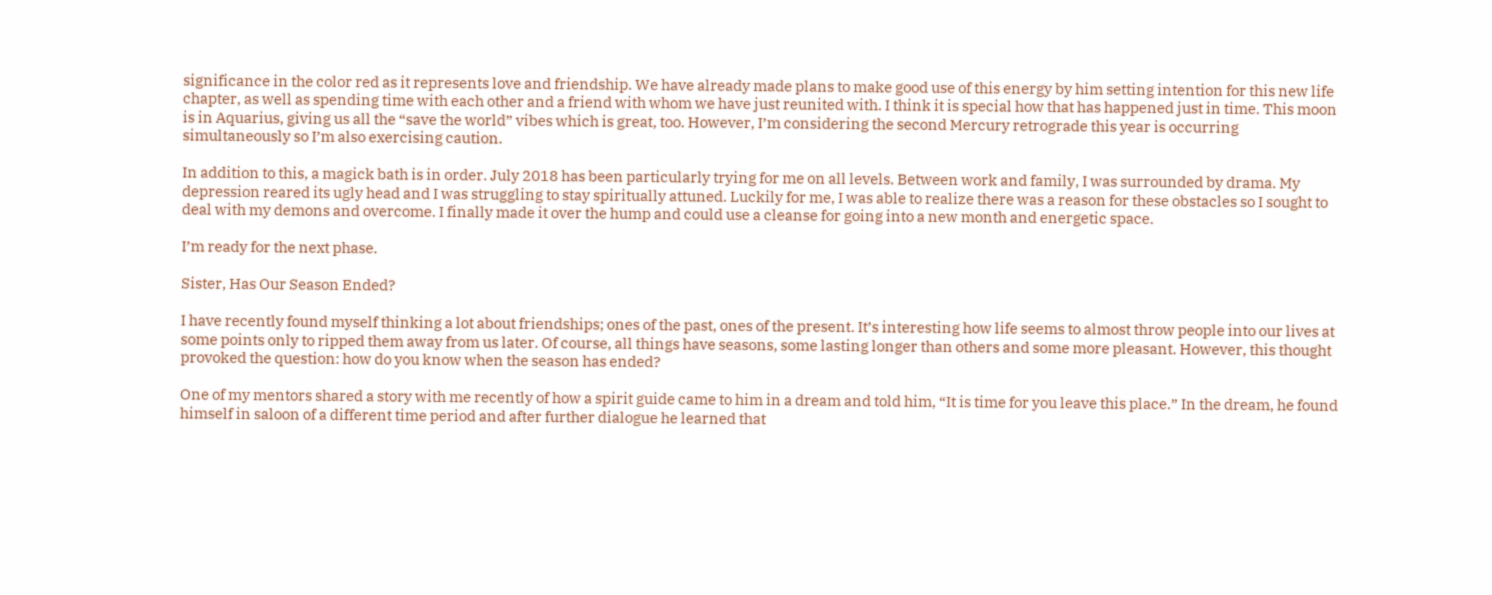significance in the color red as it represents love and friendship. We have already made plans to make good use of this energy by him setting intention for this new life chapter, as well as spending time with each other and a friend with whom we have just reunited with. I think it is special how that has happened just in time. This moon is in Aquarius, giving us all the “save the world” vibes which is great, too. However, I’m considering the second Mercury retrograde this year is occurring simultaneously so I’m also exercising caution.

In addition to this, a magick bath is in order. July 2018 has been particularly trying for me on all levels. Between work and family, I was surrounded by drama. My depression reared its ugly head and I was struggling to stay spiritually attuned. Luckily for me, I was able to realize there was a reason for these obstacles so I sought to deal with my demons and overcome. I finally made it over the hump and could use a cleanse for going into a new month and energetic space.

I’m ready for the next phase.

Sister, Has Our Season Ended?

I have recently found myself thinking a lot about friendships; ones of the past, ones of the present. It’s interesting how life seems to almost throw people into our lives at some points only to ripped them away from us later. Of course, all things have seasons, some lasting longer than others and some more pleasant. However, this thought provoked the question: how do you know when the season has ended?

One of my mentors shared a story with me recently of how a spirit guide came to him in a dream and told him, “It is time for you leave this place.” In the dream, he found himself in saloon of a different time period and after further dialogue he learned that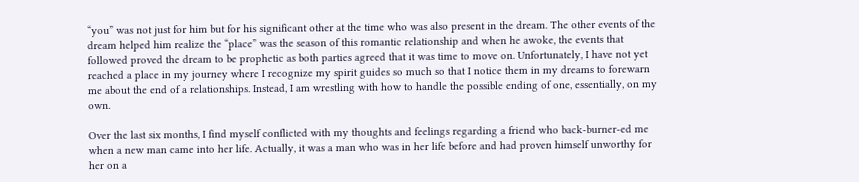“you” was not just for him but for his significant other at the time who was also present in the dream. The other events of the dream helped him realize the “place” was the season of this romantic relationship and when he awoke, the events that followed proved the dream to be prophetic as both parties agreed that it was time to move on. Unfortunately, I have not yet reached a place in my journey where I recognize my spirit guides so much so that I notice them in my dreams to forewarn me about the end of a relationships. Instead, I am wrestling with how to handle the possible ending of one, essentially, on my own.

Over the last six months, I find myself conflicted with my thoughts and feelings regarding a friend who back-burner-ed me when a new man came into her life. Actually, it was a man who was in her life before and had proven himself unworthy for her on a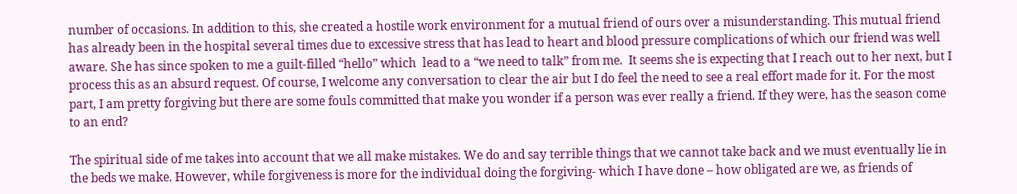number of occasions. In addition to this, she created a hostile work environment for a mutual friend of ours over a misunderstanding. This mutual friend has already been in the hospital several times due to excessive stress that has lead to heart and blood pressure complications of which our friend was well aware. She has since spoken to me a guilt-filled “hello” which  lead to a “we need to talk” from me.  It seems she is expecting that I reach out to her next, but I process this as an absurd request. Of course, I welcome any conversation to clear the air but I do feel the need to see a real effort made for it. For the most part, I am pretty forgiving but there are some fouls committed that make you wonder if a person was ever really a friend. If they were, has the season come to an end?

The spiritual side of me takes into account that we all make mistakes. We do and say terrible things that we cannot take back and we must eventually lie in the beds we make. However, while forgiveness is more for the individual doing the forgiving- which I have done – how obligated are we, as friends of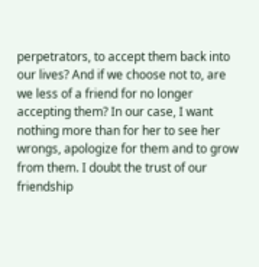perpetrators, to accept them back into our lives? And if we choose not to, are we less of a friend for no longer accepting them? In our case, I want nothing more than for her to see her wrongs, apologize for them and to grow from them. I doubt the trust of our friendship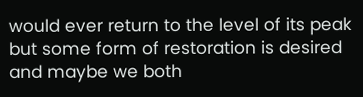would ever return to the level of its peak but some form of restoration is desired and maybe we both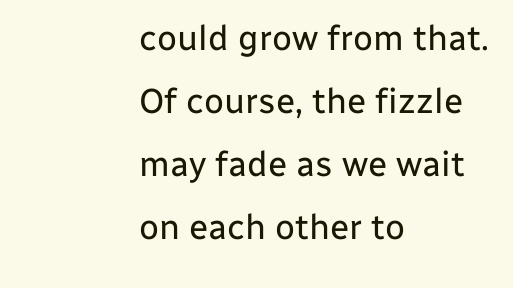could grow from that. Of course, the fizzle may fade as we wait on each other to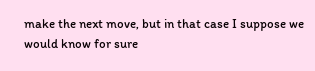make the next move, but in that case I suppose we would know for sure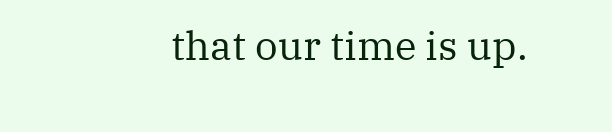that our time is up.